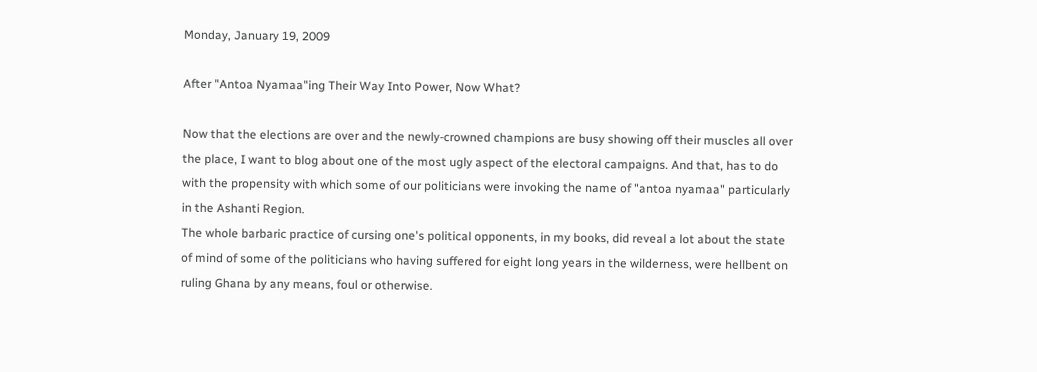Monday, January 19, 2009

After "Antoa Nyamaa"ing Their Way Into Power, Now What?

Now that the elections are over and the newly-crowned champions are busy showing off their muscles all over the place, I want to blog about one of the most ugly aspect of the electoral campaigns. And that, has to do with the propensity with which some of our politicians were invoking the name of "antoa nyamaa" particularly in the Ashanti Region.
The whole barbaric practice of cursing one's political opponents, in my books, did reveal a lot about the state of mind of some of the politicians who having suffered for eight long years in the wilderness, were hellbent on ruling Ghana by any means, foul or otherwise.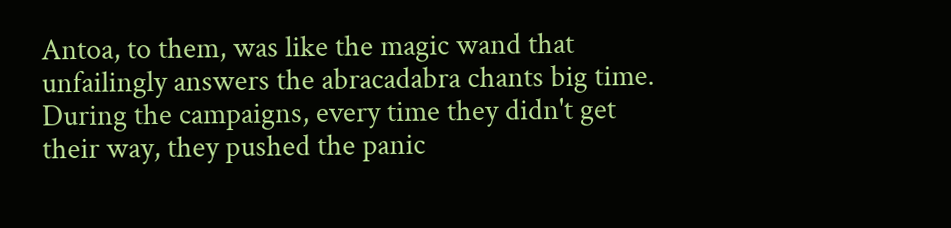Antoa, to them, was like the magic wand that unfailingly answers the abracadabra chants big time. During the campaigns, every time they didn't get their way, they pushed the panic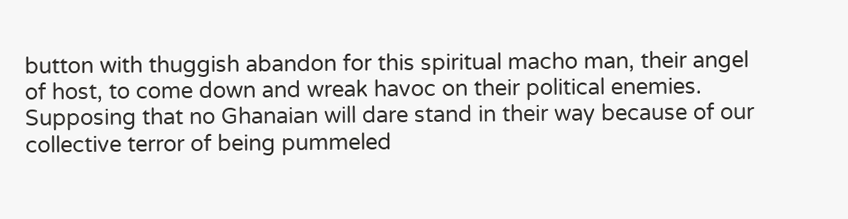button with thuggish abandon for this spiritual macho man, their angel of host, to come down and wreak havoc on their political enemies.
Supposing that no Ghanaian will dare stand in their way because of our collective terror of being pummeled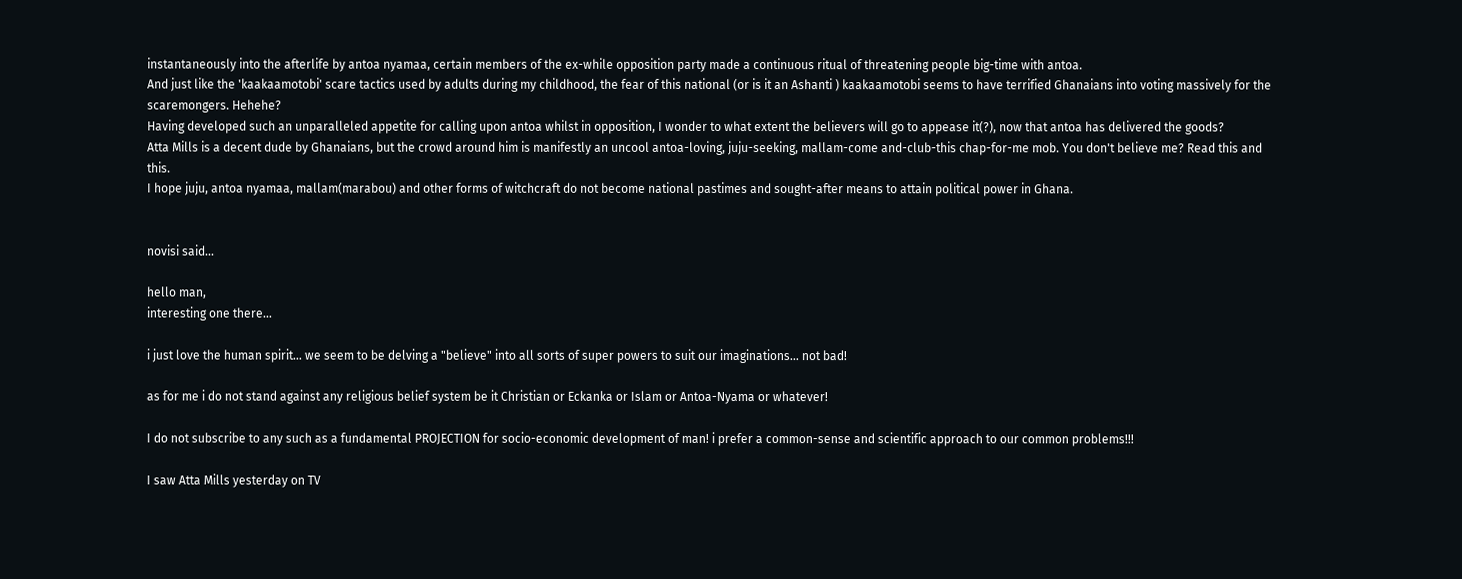instantaneously into the afterlife by antoa nyamaa, certain members of the ex-while opposition party made a continuous ritual of threatening people big-time with antoa.
And just like the 'kaakaamotobi' scare tactics used by adults during my childhood, the fear of this national (or is it an Ashanti ) kaakaamotobi seems to have terrified Ghanaians into voting massively for the scaremongers. Hehehe?
Having developed such an unparalleled appetite for calling upon antoa whilst in opposition, I wonder to what extent the believers will go to appease it(?), now that antoa has delivered the goods?
Atta Mills is a decent dude by Ghanaians, but the crowd around him is manifestly an uncool antoa-loving, juju-seeking, mallam-come and-club-this chap-for-me mob. You don't believe me? Read this and this.
I hope juju, antoa nyamaa, mallam(marabou) and other forms of witchcraft do not become national pastimes and sought-after means to attain political power in Ghana.


novisi said...

hello man,
interesting one there...

i just love the human spirit... we seem to be delving a "believe" into all sorts of super powers to suit our imaginations... not bad!

as for me i do not stand against any religious belief system be it Christian or Eckanka or Islam or Antoa-Nyama or whatever!

I do not subscribe to any such as a fundamental PROJECTION for socio-economic development of man! i prefer a common-sense and scientific approach to our common problems!!!

I saw Atta Mills yesterday on TV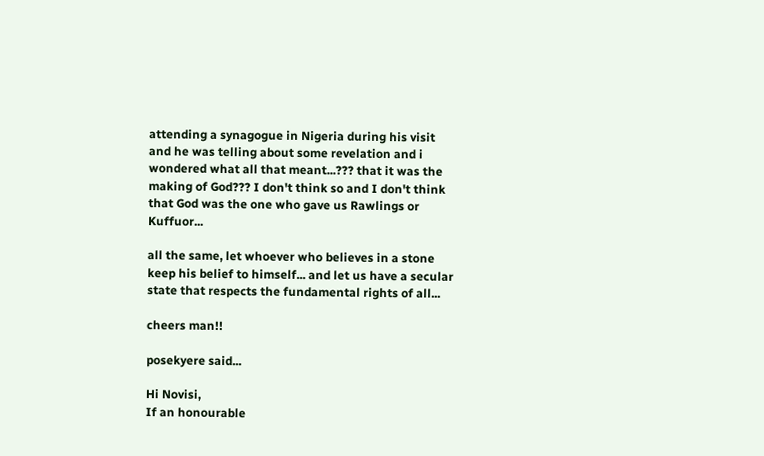attending a synagogue in Nigeria during his visit and he was telling about some revelation and i wondered what all that meant...??? that it was the making of God??? I don't think so and I don't think that God was the one who gave us Rawlings or Kuffuor...

all the same, let whoever who believes in a stone keep his belief to himself... and let us have a secular state that respects the fundamental rights of all...

cheers man!!

posekyere said...

Hi Novisi,
If an honourable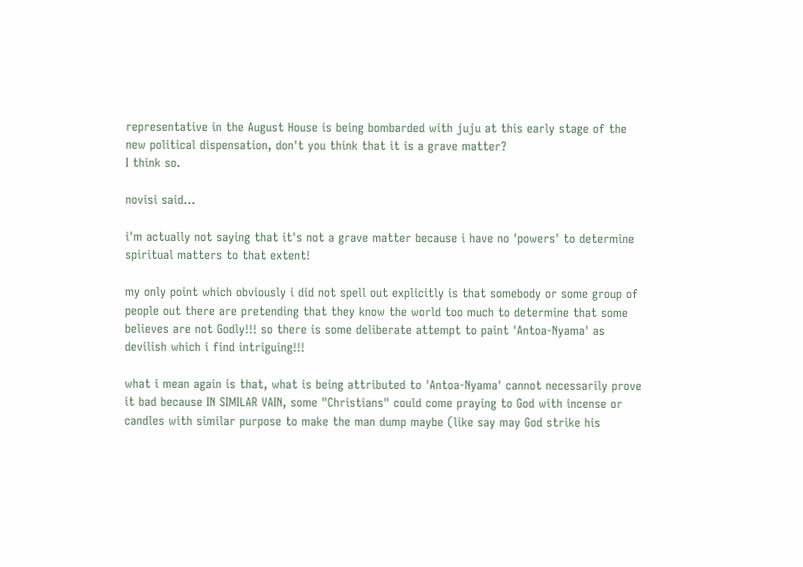representative in the August House is being bombarded with juju at this early stage of the new political dispensation, don't you think that it is a grave matter?
I think so.

novisi said...

i'm actually not saying that it's not a grave matter because i have no 'powers' to determine spiritual matters to that extent!

my only point which obviously i did not spell out explicitly is that somebody or some group of people out there are pretending that they know the world too much to determine that some believes are not Godly!!! so there is some deliberate attempt to paint 'Antoa-Nyama' as devilish which i find intriguing!!!

what i mean again is that, what is being attributed to 'Antoa-Nyama' cannot necessarily prove it bad because IN SIMILAR VAIN, some "Christians" could come praying to God with incense or candles with similar purpose to make the man dump maybe (like say may God strike his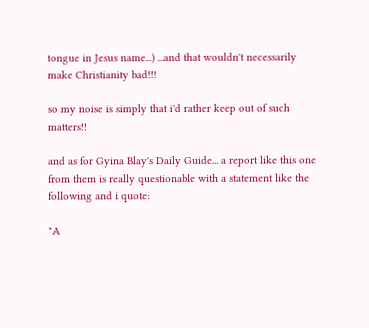tongue in Jesus name...) ...and that wouldn't necessarily make Christianity bad!!!

so my noise is simply that i'd rather keep out of such matters!!

and as for Gyina Blay's Daily Guide... a report like this one from them is really questionable with a statement like the following and i quote:

"A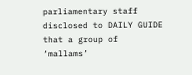parliamentary staff disclosed to DAILY GUIDE that a group of ‘mallams’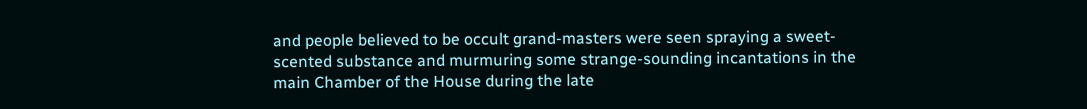and people believed to be occult grand-masters were seen spraying a sweet-scented substance and murmuring some strange-sounding incantations in the main Chamber of the House during the late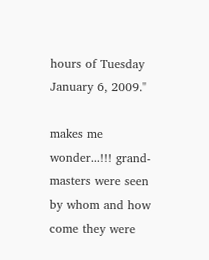hours of Tuesday January 6, 2009."

makes me wonder...!!! grand-masters were seen by whom and how come they were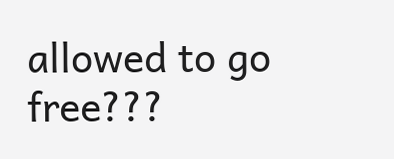allowed to go free???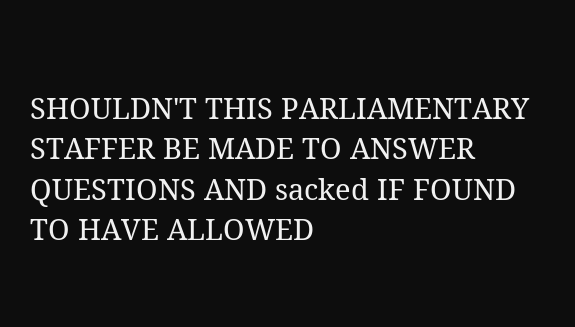SHOULDN'T THIS PARLIAMENTARY STAFFER BE MADE TO ANSWER QUESTIONS AND sacked IF FOUND TO HAVE ALLOWED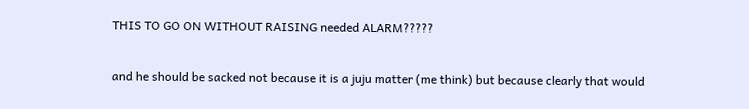THIS TO GO ON WITHOUT RAISING needed ALARM?????

and he should be sacked not because it is a juju matter (me think) but because clearly that would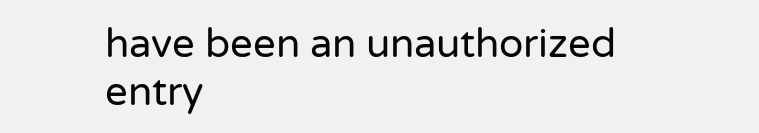have been an unauthorized entry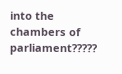into the chambers of parliament?????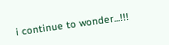i continue to wonder...!!!